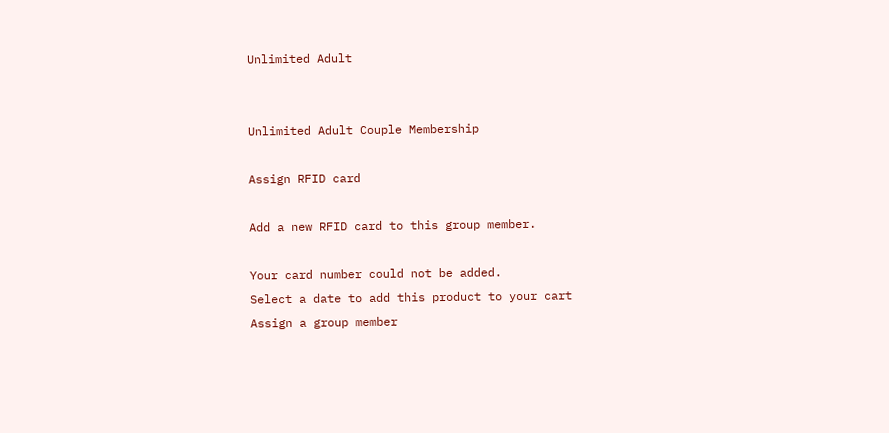Unlimited Adult


Unlimited Adult Couple Membership

Assign RFID card

Add a new RFID card to this group member.

Your card number could not be added.
Select a date to add this product to your cart
Assign a group member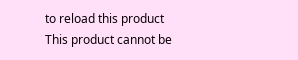to reload this product
This product cannot be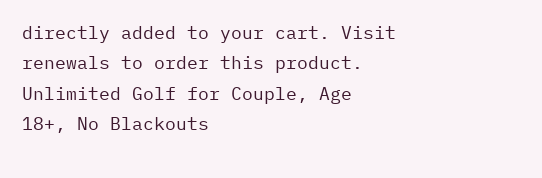directly added to your cart. Visit renewals to order this product.
Unlimited Golf for Couple, Age 18+, No Blackouts